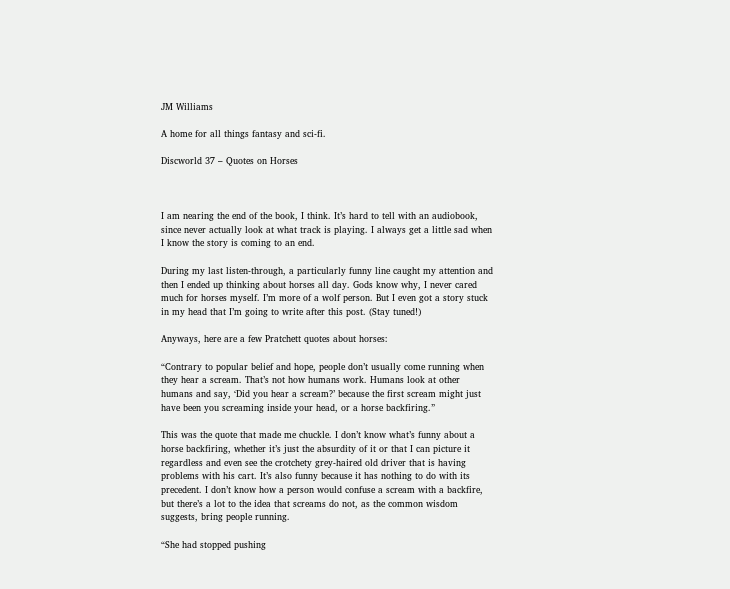JM Williams

A home for all things fantasy and sci-fi.

Discworld 37 – Quotes on Horses



I am nearing the end of the book, I think. It’s hard to tell with an audiobook, since never actually look at what track is playing. I always get a little sad when I know the story is coming to an end.

During my last listen-through, a particularly funny line caught my attention and then I ended up thinking about horses all day. Gods know why, I never cared much for horses myself. I’m more of a wolf person. But I even got a story stuck in my head that I’m going to write after this post. (Stay tuned!)

Anyways, here are a few Pratchett quotes about horses:

“Contrary to popular belief and hope, people don’t usually come running when they hear a scream. That’s not how humans work. Humans look at other humans and say, ‘Did you hear a scream?’ because the first scream might just have been you screaming inside your head, or a horse backfiring.”

This was the quote that made me chuckle. I don’t know what’s funny about a horse backfiring, whether it’s just the absurdity of it or that I can picture it regardless and even see the crotchety grey-haired old driver that is having problems with his cart. It’s also funny because it has nothing to do with its precedent. I don’t know how a person would confuse a scream with a backfire, but there’s a lot to the idea that screams do not, as the common wisdom suggests, bring people running.

“She had stopped pushing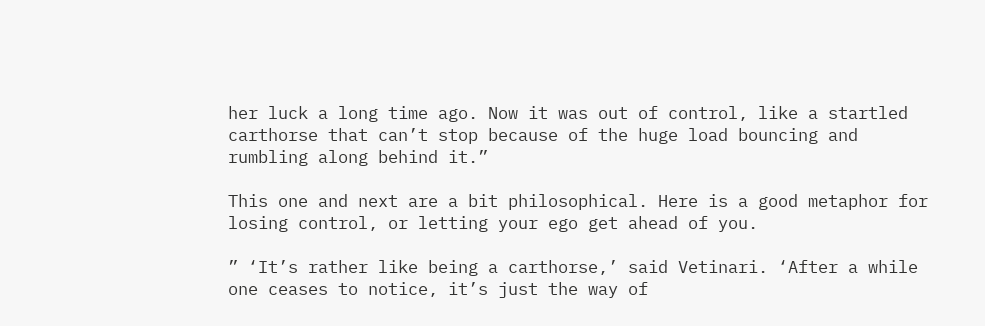her luck a long time ago. Now it was out of control, like a startled carthorse that can’t stop because of the huge load bouncing and rumbling along behind it.”

This one and next are a bit philosophical. Here is a good metaphor for losing control, or letting your ego get ahead of you.

” ‘It’s rather like being a carthorse,’ said Vetinari. ‘After a while one ceases to notice, it’s just the way of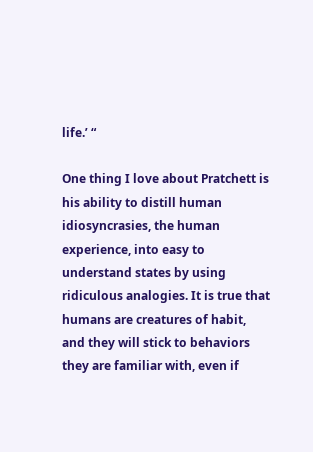life.’ “

One thing I love about Pratchett is his ability to distill human idiosyncrasies, the human experience, into easy to understand states by using ridiculous analogies. It is true that humans are creatures of habit, and they will stick to behaviors they are familiar with, even if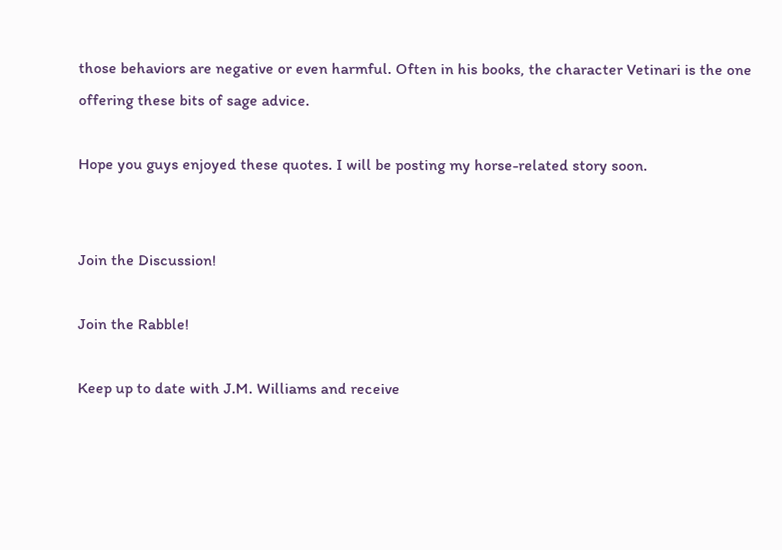those behaviors are negative or even harmful. Often in his books, the character Vetinari is the one offering these bits of sage advice.

Hope you guys enjoyed these quotes. I will be posting my horse-related story soon.


Join the Discussion!

Join the Rabble!

Keep up to date with J.M. Williams and receive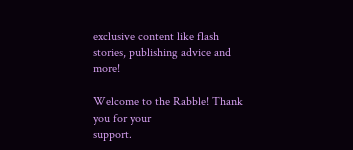exclusive content like flash stories, publishing advice and more!

Welcome to the Rabble! Thank you for your                               support.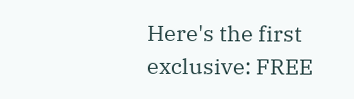Here's the first exclusive: FREE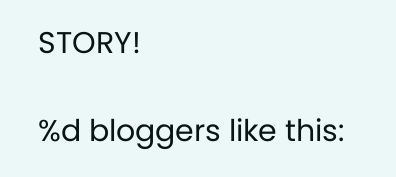STORY!

%d bloggers like this: